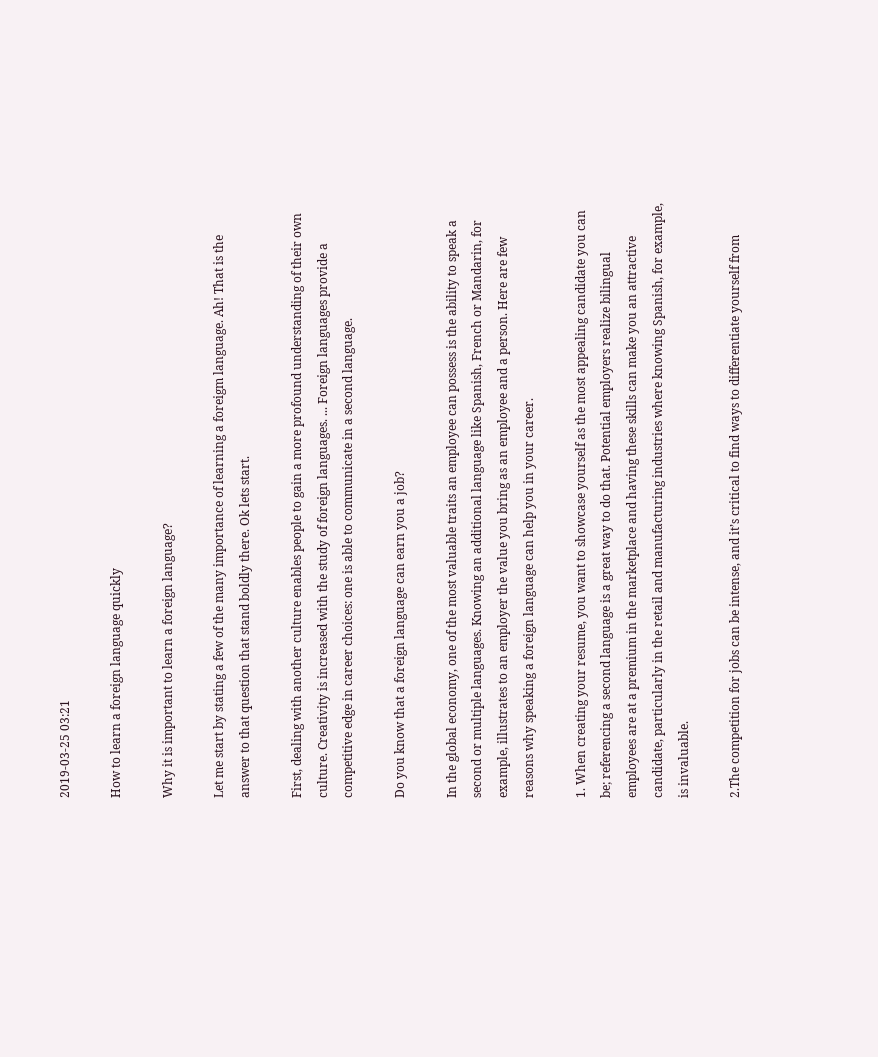2019-03-25 03:21

How to learn a foreign language quickly

Why it is important to learn a foreign language?

Let me start by stating a few of the many importance of learning a foreigm language. Ah! That is the answer to that question that stand boldly there. Ok lets start.

First, dealing with another culture enables people to gain a more profound understanding of their own culture. Creativity is increased with the study of foreign languages. ... Foreign languages provide a competitive edge in career choices: one is able to communicate in a second language.

Do you know that a foreign language can earn you a job?

In the global economy, one of the most valuable traits an employee can possess is the ability to speak a second or multiple languages. Knowing an additional language like Spanish, French or Mandarin, for example, illustrates to an employer the value you bring as an employee and a person. Here are few reasons why speaking a foreign language can help you in your career.

1. When creating your resume, you want to showcase yourself as the most appealing candidate you can be; referencing a second language is a great way to do that. Potential employers realize bilingual employees are at a premium in the marketplace and having these skills can make you an attractive candidate, particularly in the retail and manufacturing industries where knowing Spanish, for example, is invaluable.

2.The competition for jobs can be intense, and it’s critical to find ways to differentiate yourself from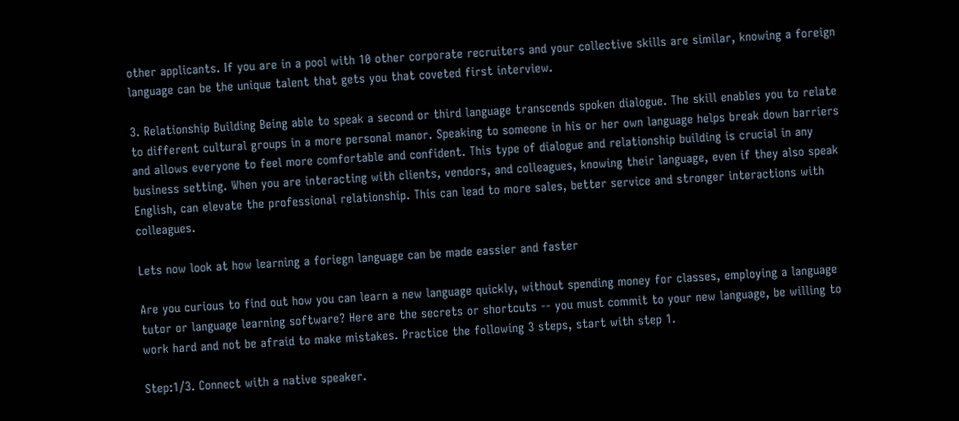other applicants. If you are in a pool with 10 other corporate recruiters and your collective skills are similar, knowing a foreign language can be the unique talent that gets you that coveted first interview.

3. Relationship Building Being able to speak a second or third language transcends spoken dialogue. The skill enables you to relate to different cultural groups in a more personal manor. Speaking to someone in his or her own language helps break down barriers and allows everyone to feel more comfortable and confident. This type of dialogue and relationship building is crucial in any business setting. When you are interacting with clients, vendors, and colleagues, knowing their language, even if they also speak English, can elevate the professional relationship. This can lead to more sales, better service and stronger interactions with colleagues.

Lets now look at how learning a foriegn language can be made eassier and faster

Are you curious to find out how you can learn a new language quickly, without spending money for classes, employing a language tutor or language learning software? Here are the secrets or shortcuts -- you must commit to your new language, be willing to work hard and not be afraid to make mistakes. Practice the following 3 steps, start with step 1.

Step:1/3. Connect with a native speaker.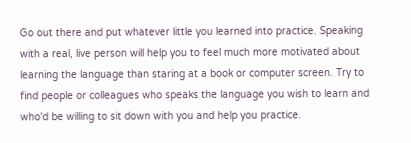Go out there and put whatever little you learned into practice. Speaking with a real, live person will help you to feel much more motivated about learning the language than staring at a book or computer screen. Try to find people or colleagues who speaks the language you wish to learn and who'd be willing to sit down with you and help you practice.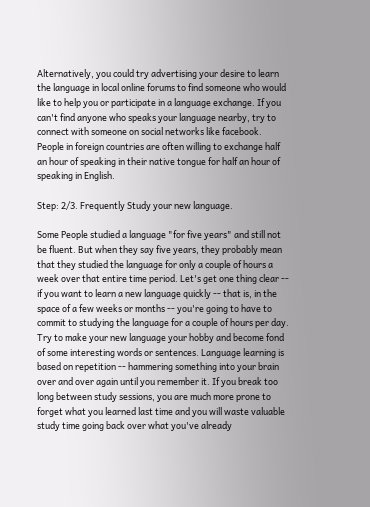Alternatively, you could try advertising your desire to learn the language in local online forums to find someone who would like to help you or participate in a language exchange. If you can't find anyone who speaks your language nearby, try to connect with someone on social networks like facebook. People in foreign countries are often willing to exchange half an hour of speaking in their native tongue for half an hour of speaking in English.

Step: 2/3. Frequently Study your new language.

Some People studied a language "for five years" and still not be fluent. But when they say five years, they probably mean that they studied the language for only a couple of hours a week over that entire time period. Let's get one thing clear -- if you want to learn a new language quickly -- that is, in the space of a few weeks or months -- you're going to have to commit to studying the language for a couple of hours per day. Try to make your new language your hobby and become fond of some interesting words or sentences. Language learning is based on repetition -- hammering something into your brain over and over again until you remember it. If you break too long between study sessions, you are much more prone to forget what you learned last time and you will waste valuable study time going back over what you've already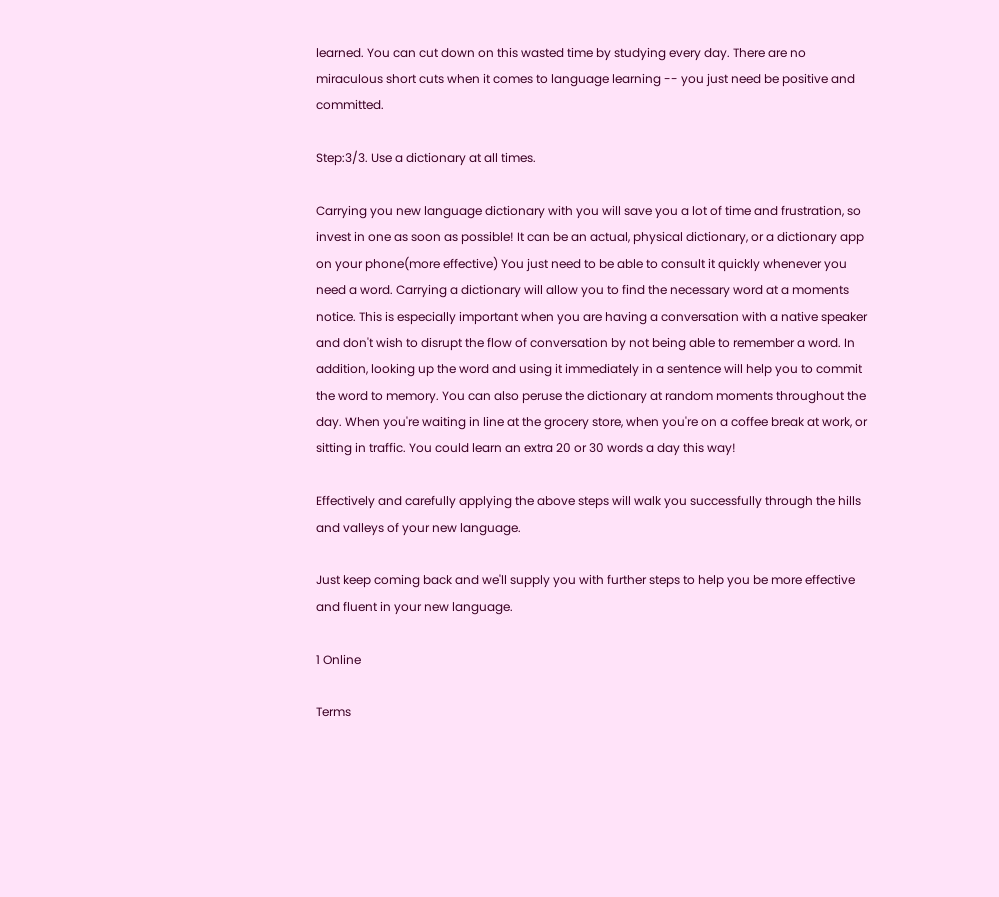learned. You can cut down on this wasted time by studying every day. There are no miraculous short cuts when it comes to language learning -- you just need be positive and committed.

Step:3/3. Use a dictionary at all times.

Carrying you new language dictionary with you will save you a lot of time and frustration, so invest in one as soon as possible! It can be an actual, physical dictionary, or a dictionary app on your phone(more effective) You just need to be able to consult it quickly whenever you need a word. Carrying a dictionary will allow you to find the necessary word at a moments notice. This is especially important when you are having a conversation with a native speaker and don't wish to disrupt the flow of conversation by not being able to remember a word. In addition, looking up the word and using it immediately in a sentence will help you to commit the word to memory. You can also peruse the dictionary at random moments throughout the day. When you're waiting in line at the grocery store, when you're on a coffee break at work, or sitting in traffic. You could learn an extra 20 or 30 words a day this way!

Effectively and carefully applying the above steps will walk you successfully through the hills and valleys of your new language.

Just keep coming back and we'll supply you with further steps to help you be more effective and fluent in your new language.

1 Online

Terms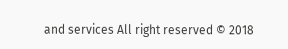and services All right reserved © 2018